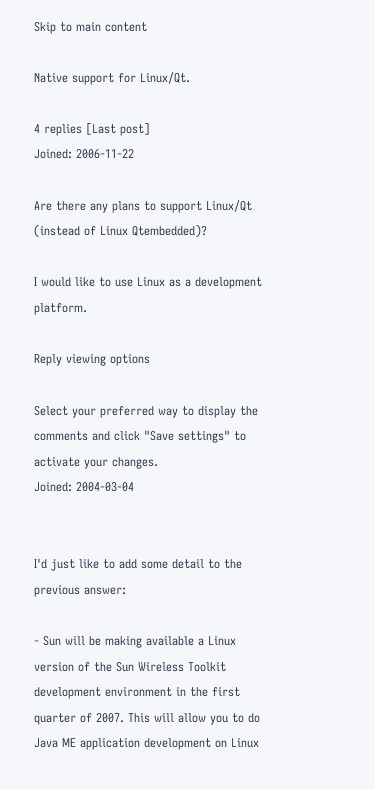Skip to main content

Native support for Linux/Qt.

4 replies [Last post]
Joined: 2006-11-22

Are there any plans to support Linux/Qt (instead of Linux Qtembedded)?

I would like to use Linux as a development platform.

Reply viewing options

Select your preferred way to display the comments and click "Save settings" to activate your changes.
Joined: 2004-03-04


I'd just like to add some detail to the previous answer:

- Sun will be making available a Linux version of the Sun Wireless Toolkit development environment in the first quarter of 2007. This will allow you to do Java ME application development on Linux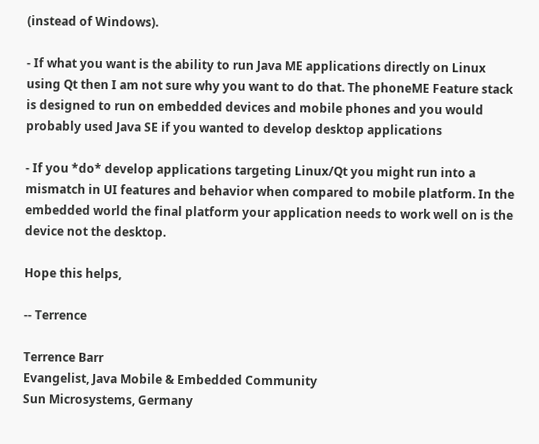(instead of Windows).

- If what you want is the ability to run Java ME applications directly on Linux using Qt then I am not sure why you want to do that. The phoneME Feature stack is designed to run on embedded devices and mobile phones and you would probably used Java SE if you wanted to develop desktop applications

- If you *do* develop applications targeting Linux/Qt you might run into a mismatch in UI features and behavior when compared to mobile platform. In the embedded world the final platform your application needs to work well on is the device not the desktop.

Hope this helps,

-- Terrence

Terrence Barr
Evangelist, Java Mobile & Embedded Community
Sun Microsystems, Germany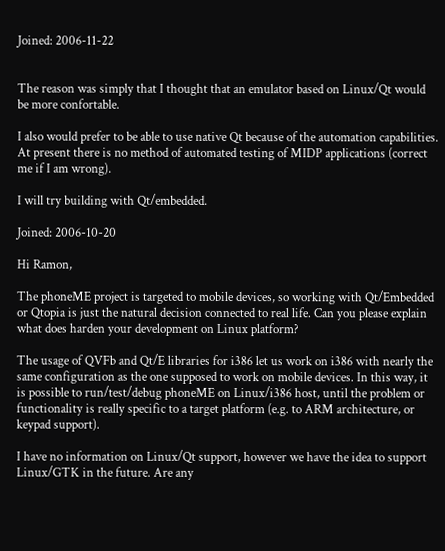Joined: 2006-11-22


The reason was simply that I thought that an emulator based on Linux/Qt would be more confortable.

I also would prefer to be able to use native Qt because of the automation capabilities. At present there is no method of automated testing of MIDP applications (correct me if I am wrong).

I will try building with Qt/embedded.

Joined: 2006-10-20

Hi Ramon,

The phoneME project is targeted to mobile devices, so working with Qt/Embedded or Qtopia is just the natural decision connected to real life. Can you please explain what does harden your development on Linux platform?

The usage of QVFb and Qt/E libraries for i386 let us work on i386 with nearly the same configuration as the one supposed to work on mobile devices. In this way, it is possible to run/test/debug phoneME on Linux/i386 host, until the problem or functionality is really specific to a target platform (e.g. to ARM architecture, or keypad support).

I have no information on Linux/Qt support, however we have the idea to support Linux/GTK in the future. Are any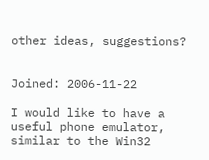other ideas, suggestions?


Joined: 2006-11-22

I would like to have a useful phone emulator, similar to the Win32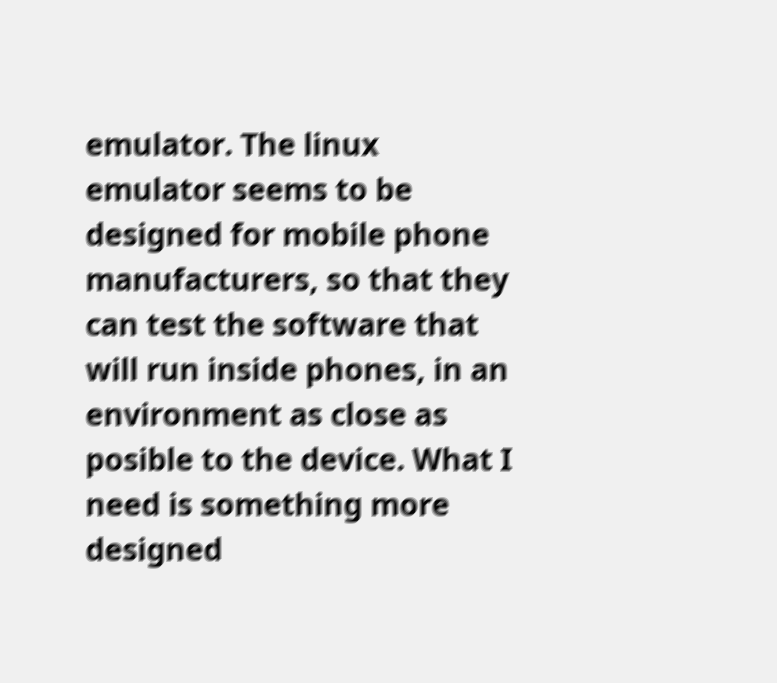emulator. The linux emulator seems to be designed for mobile phone manufacturers, so that they can test the software that will run inside phones, in an environment as close as posible to the device. What I need is something more designed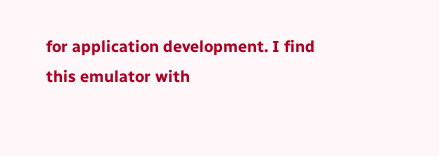for application development. I find this emulator with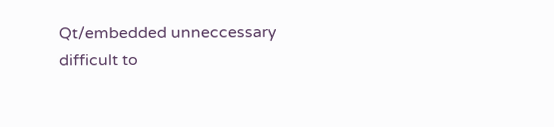Qt/embedded unneccessary difficult to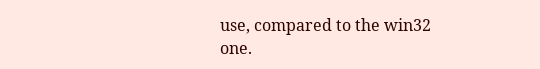use, compared to the win32 one.